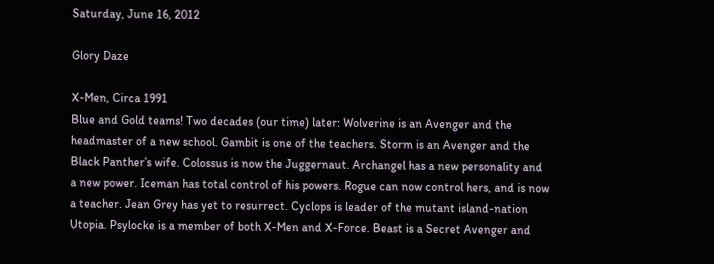Saturday, June 16, 2012

Glory Daze

X-Men, Circa 1991
Blue and Gold teams! Two decades (our time) later: Wolverine is an Avenger and the headmaster of a new school. Gambit is one of the teachers. Storm is an Avenger and the Black Panther’s wife. Colossus is now the Juggernaut. Archangel has a new personality and a new power. Iceman has total control of his powers. Rogue can now control hers, and is now a teacher. Jean Grey has yet to resurrect. Cyclops is leader of the mutant island-nation Utopia. Psylocke is a member of both X-Men and X-Force. Beast is a Secret Avenger and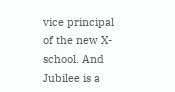vice principal of the new X-school. And Jubilee is a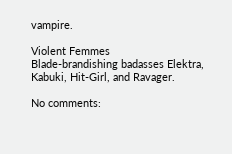vampire.

Violent Femmes
Blade-brandishing badasses Elektra, Kabuki, Hit-Girl, and Ravager.

No comments: